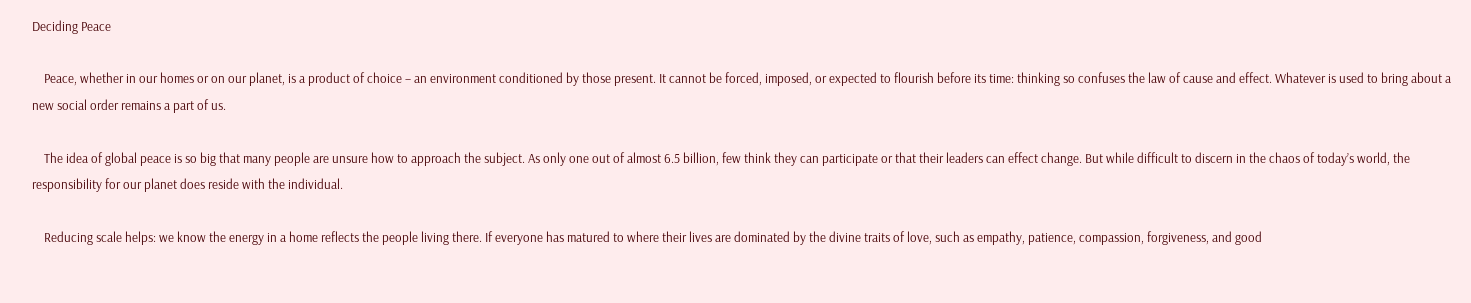Deciding Peace

    Peace, whether in our homes or on our planet, is a product of choice – an environment conditioned by those present. It cannot be forced, imposed, or expected to flourish before its time: thinking so confuses the law of cause and effect. Whatever is used to bring about a new social order remains a part of us.

    The idea of global peace is so big that many people are unsure how to approach the subject. As only one out of almost 6.5 billion, few think they can participate or that their leaders can effect change. But while difficult to discern in the chaos of today’s world, the responsibility for our planet does reside with the individual.

    Reducing scale helps: we know the energy in a home reflects the people living there. If everyone has matured to where their lives are dominated by the divine traits of love, such as empathy, patience, compassion, forgiveness, and good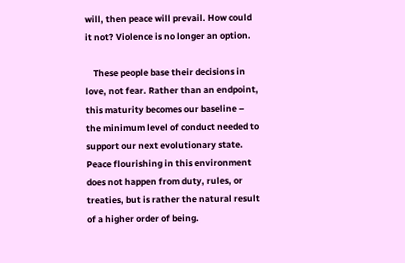will, then peace will prevail. How could it not? Violence is no longer an option.

    These people base their decisions in love, not fear. Rather than an endpoint, this maturity becomes our baseline – the minimum level of conduct needed to support our next evolutionary state. Peace flourishing in this environment does not happen from duty, rules, or treaties, but is rather the natural result of a higher order of being.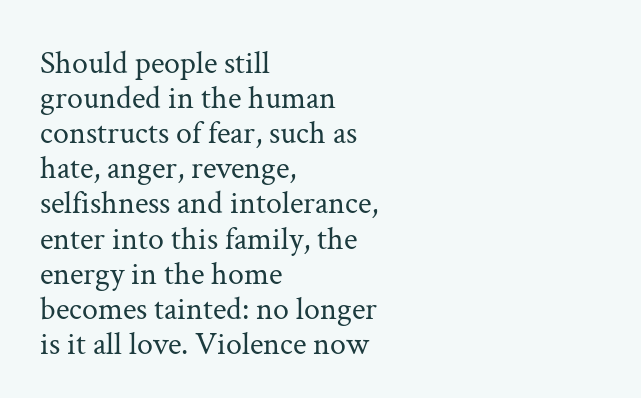Should people still grounded in the human constructs of fear, such as hate, anger, revenge, selfishness and intolerance, enter into this family, the energy in the home becomes tainted: no longer is it all love. Violence now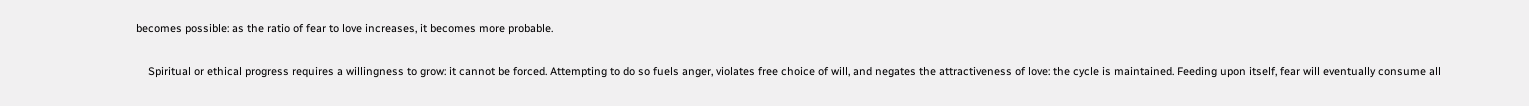becomes possible: as the ratio of fear to love increases, it becomes more probable.

    Spiritual or ethical progress requires a willingness to grow: it cannot be forced. Attempting to do so fuels anger, violates free choice of will, and negates the attractiveness of love: the cycle is maintained. Feeding upon itself, fear will eventually consume all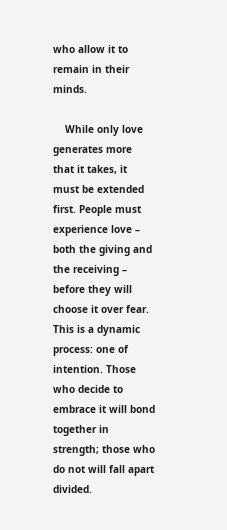who allow it to remain in their minds.

    While only love generates more that it takes, it must be extended first. People must experience love – both the giving and the receiving – before they will choose it over fear. This is a dynamic process: one of intention. Those who decide to embrace it will bond together in strength; those who do not will fall apart divided.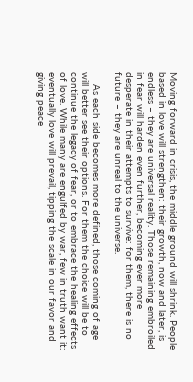Moving forward in crisis, the middle ground will shrink. People based in love will strengthen: their growth, now and later, is endless – they are universal reality. Those remaining embroiled in fear will harden even further, becoming ever more desperate in their attempts to survive: for them, there is no future – they are unreal to the universe.

    As each side becomes more defined, those coming of age will better see their options. For them the choice will be to continue the legacy of fear, or to embrace the healing effects of love. While many are engulfed by war, few in truth want it: eventually love will prevail, tipping the scale in our favor and giving peace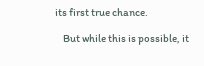its first true chance.

    But while this is possible, it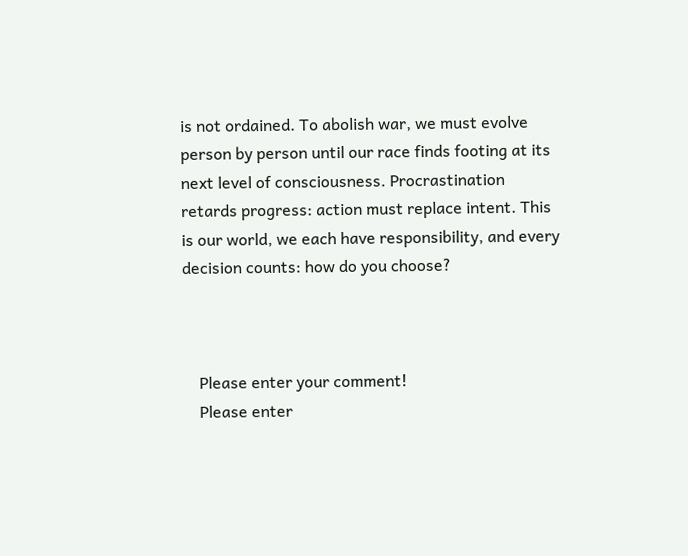is not ordained. To abolish war, we must evolve person by person until our race finds footing at its next level of consciousness. Procrastination retards progress: action must replace intent. This is our world, we each have responsibility, and every decision counts: how do you choose?



    Please enter your comment!
    Please enter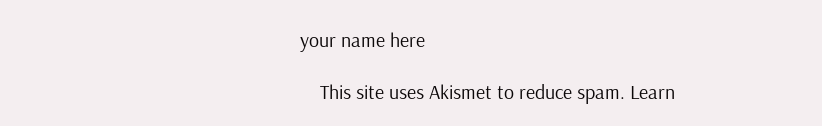your name here

    This site uses Akismet to reduce spam. Learn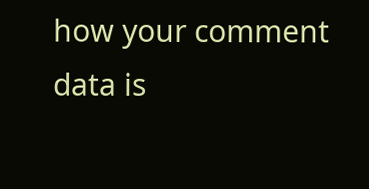how your comment data is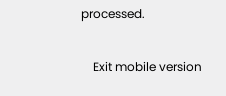processed.

    Exit mobile version